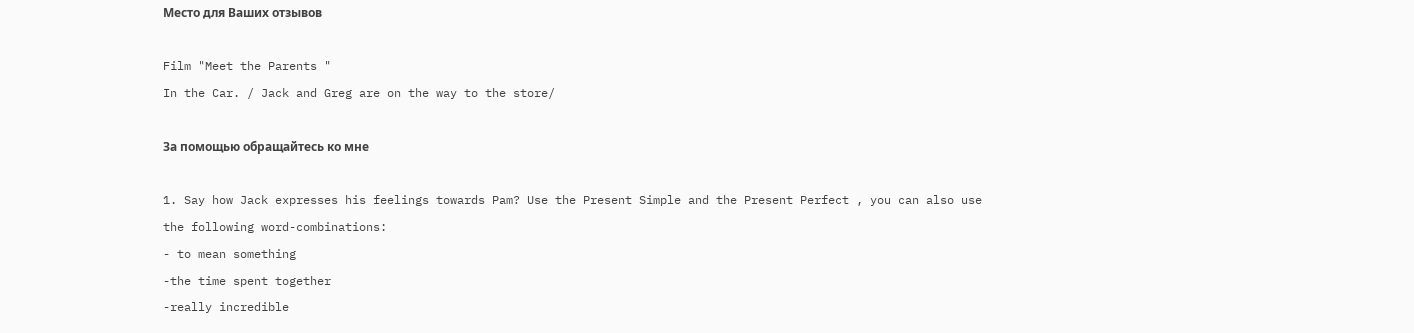Место для Ваших отзывов

Film "Meet the Parents "
In the Car. / Jack and Greg are on the way to the store/

За помощью обращайтесь ко мне

1. Say how Jack expresses his feelings towards Pam? Use the Present Simple and the Present Perfect , you can also use the following word-combinations:
- to mean something
-the time spent together
-really incredible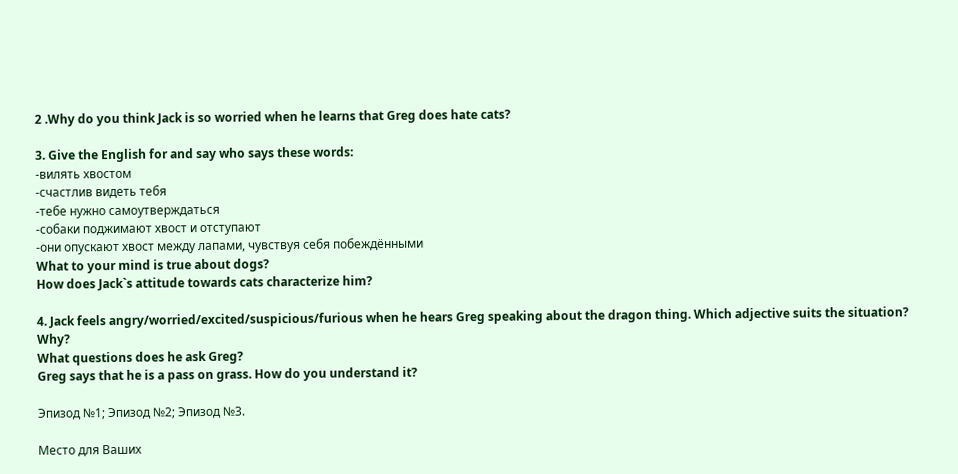2 .Why do you think Jack is so worried when he learns that Greg does hate cats?

3. Give the English for and say who says these words:
-вилять хвостом
-счастлив видеть тебя
-тебе нужно самоутверждаться
-собаки поджимают хвост и отступают
-они опускают хвост между лапами, чувствуя себя побеждёнными
What to your mind is true about dogs?
How does Jack`s attitude towards cats characterize him?

4. Jack feels angry/worried/excited/suspicious/furious when he hears Greg speaking about the dragon thing. Which adjective suits the situation? Why?
What questions does he ask Greg?
Greg says that he is a pass on grass. How do you understand it?

Эпизод №1; Эпизод №2; Эпизод №3.

Место для Ваших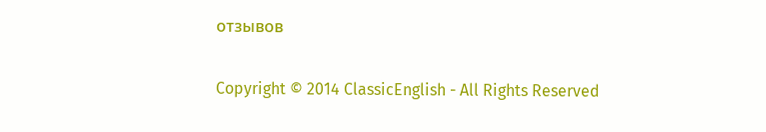отзывов

Copyright © 2014 ClassicEnglish - All Rights Reserved